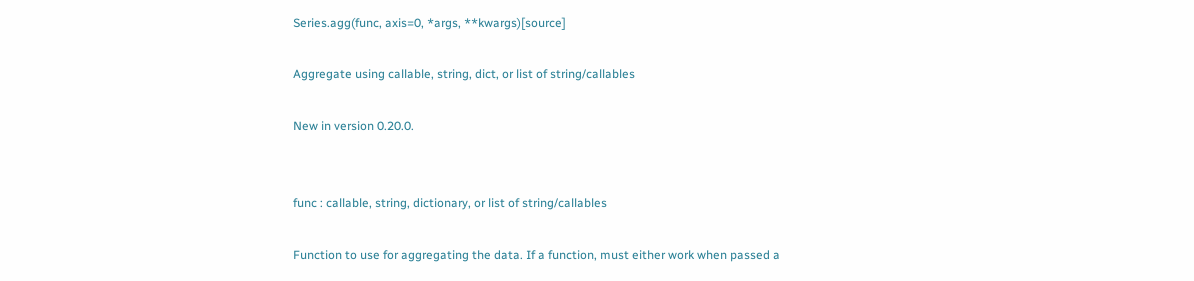Series.agg(func, axis=0, *args, **kwargs)[source]

Aggregate using callable, string, dict, or list of string/callables

New in version 0.20.0.


func : callable, string, dictionary, or list of string/callables

Function to use for aggregating the data. If a function, must either work when passed a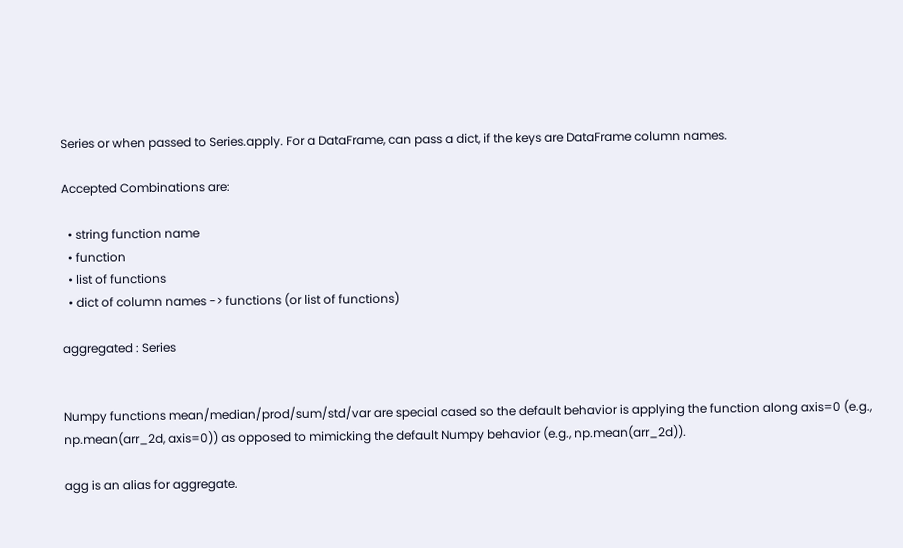Series or when passed to Series.apply. For a DataFrame, can pass a dict, if the keys are DataFrame column names.

Accepted Combinations are:

  • string function name
  • function
  • list of functions
  • dict of column names -> functions (or list of functions)

aggregated : Series


Numpy functions mean/median/prod/sum/std/var are special cased so the default behavior is applying the function along axis=0 (e.g., np.mean(arr_2d, axis=0)) as opposed to mimicking the default Numpy behavior (e.g., np.mean(arr_2d)).

agg is an alias for aggregate.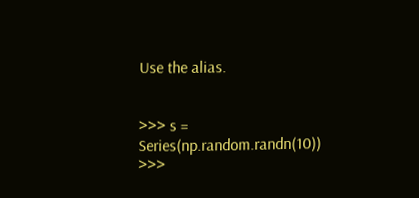Use the alias.


>>> s = Series(np.random.randn(10))
>>>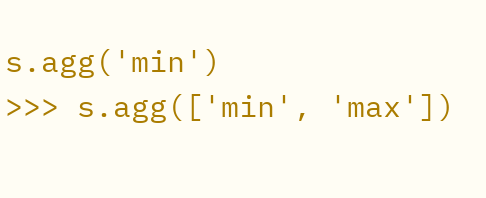s.agg('min')
>>> s.agg(['min', 'max'])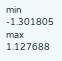min   -1.301805
max    1.127688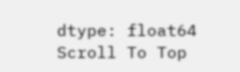dtype: float64
Scroll To Top